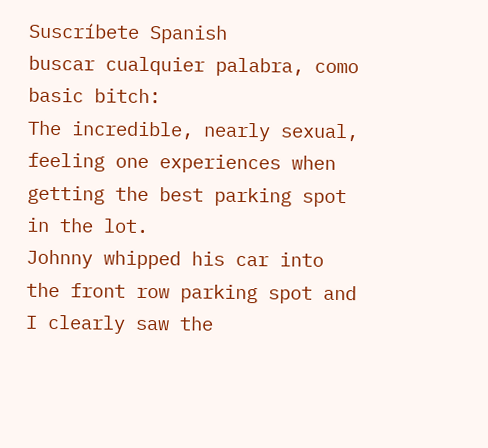Suscríbete Spanish
buscar cualquier palabra, como basic bitch:
The incredible, nearly sexual, feeling one experiences when getting the best parking spot in the lot.
Johnny whipped his car into the front row parking spot and I clearly saw the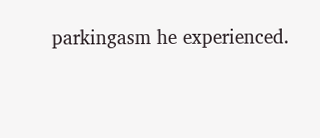parkingasm he experienced.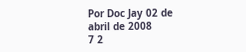Por Doc Jay 02 de abril de 2008
7 2